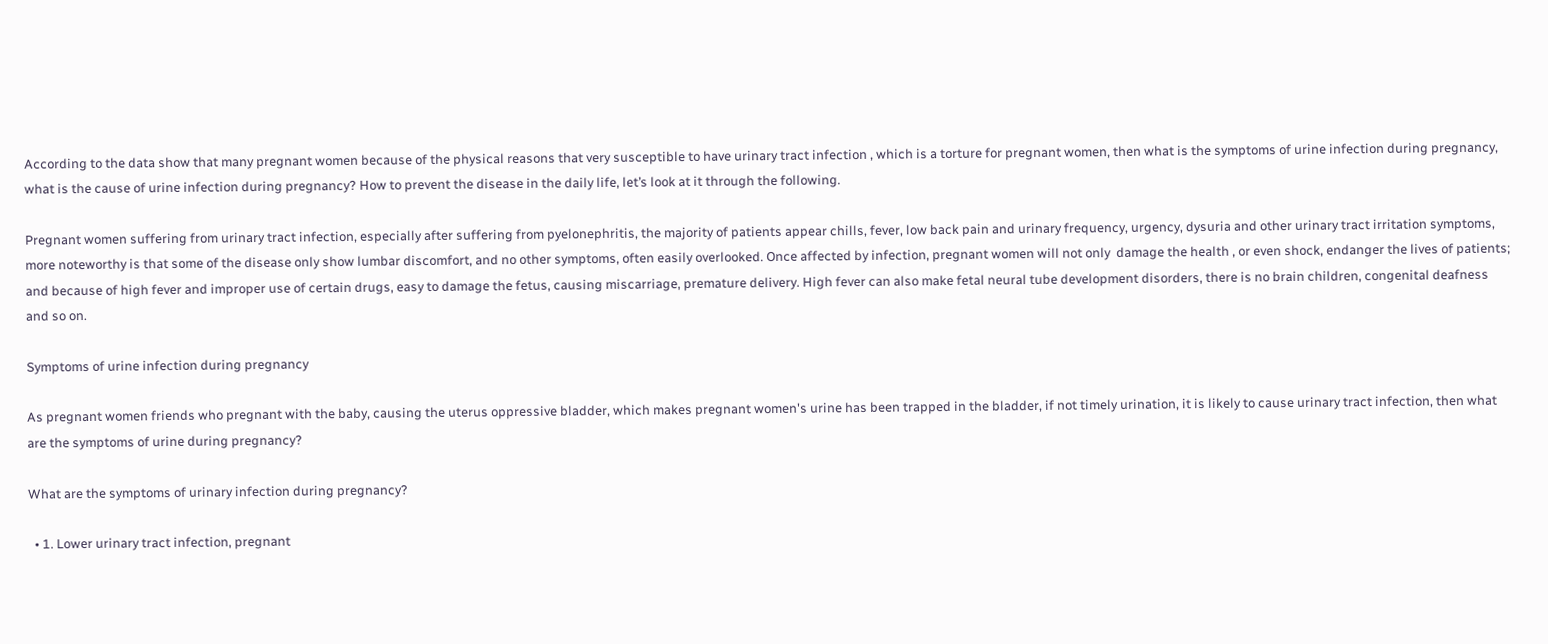According to the data show that many pregnant women because of the physical reasons that very susceptible to have urinary tract infection , which is a torture for pregnant women, then what is the symptoms of urine infection during pregnancy, what is the cause of urine infection during pregnancy? How to prevent the disease in the daily life, let’s look at it through the following.

Pregnant women suffering from urinary tract infection, especially after suffering from pyelonephritis, the majority of patients appear chills, fever, low back pain and urinary frequency, urgency, dysuria and other urinary tract irritation symptoms, more noteworthy is that some of the disease only show lumbar discomfort, and no other symptoms, often easily overlooked. Once affected by infection, pregnant women will not only  damage the health , or even shock, endanger the lives of patients; and because of high fever and improper use of certain drugs, easy to damage the fetus, causing miscarriage, premature delivery. High fever can also make fetal neural tube development disorders, there is no brain children, congenital deafness and so on.

Symptoms of urine infection during pregnancy

As pregnant women friends who pregnant with the baby, causing the uterus oppressive bladder, which makes pregnant women's urine has been trapped in the bladder, if not timely urination, it is likely to cause urinary tract infection, then what are the symptoms of urine during pregnancy?

What are the symptoms of urinary infection during pregnancy?

  • 1. Lower urinary tract infection, pregnant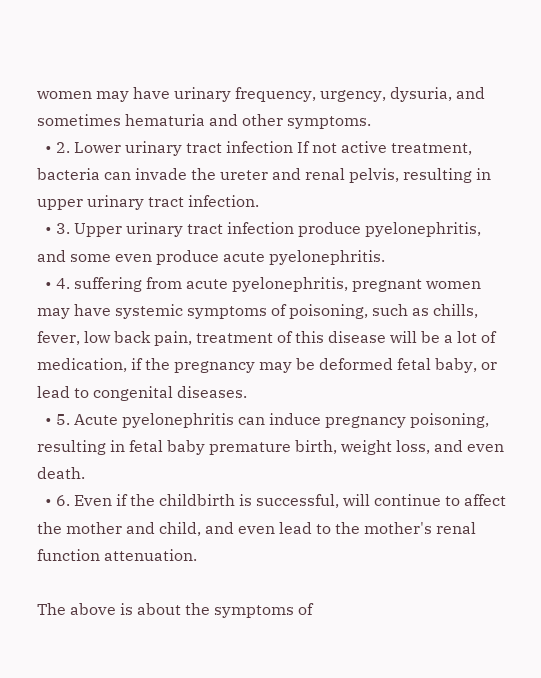women may have urinary frequency, urgency, dysuria, and sometimes hematuria and other symptoms.
  • 2. Lower urinary tract infection If not active treatment, bacteria can invade the ureter and renal pelvis, resulting in upper urinary tract infection.
  • 3. Upper urinary tract infection produce pyelonephritis, and some even produce acute pyelonephritis.
  • 4. suffering from acute pyelonephritis, pregnant women may have systemic symptoms of poisoning, such as chills, fever, low back pain, treatment of this disease will be a lot of medication, if the pregnancy may be deformed fetal baby, or lead to congenital diseases.
  • 5. Acute pyelonephritis can induce pregnancy poisoning, resulting in fetal baby premature birth, weight loss, and even death.
  • 6. Even if the childbirth is successful, will continue to affect the mother and child, and even lead to the mother's renal function attenuation.

The above is about the symptoms of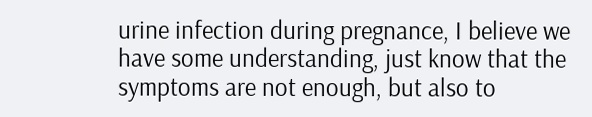urine infection during pregnance, I believe we have some understanding, just know that the symptoms are not enough, but also to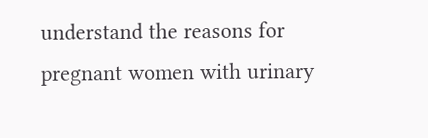understand the reasons for pregnant women with urinary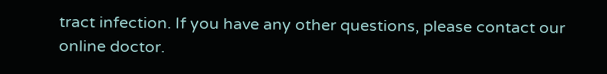tract infection. If you have any other questions, please contact our online doctor.